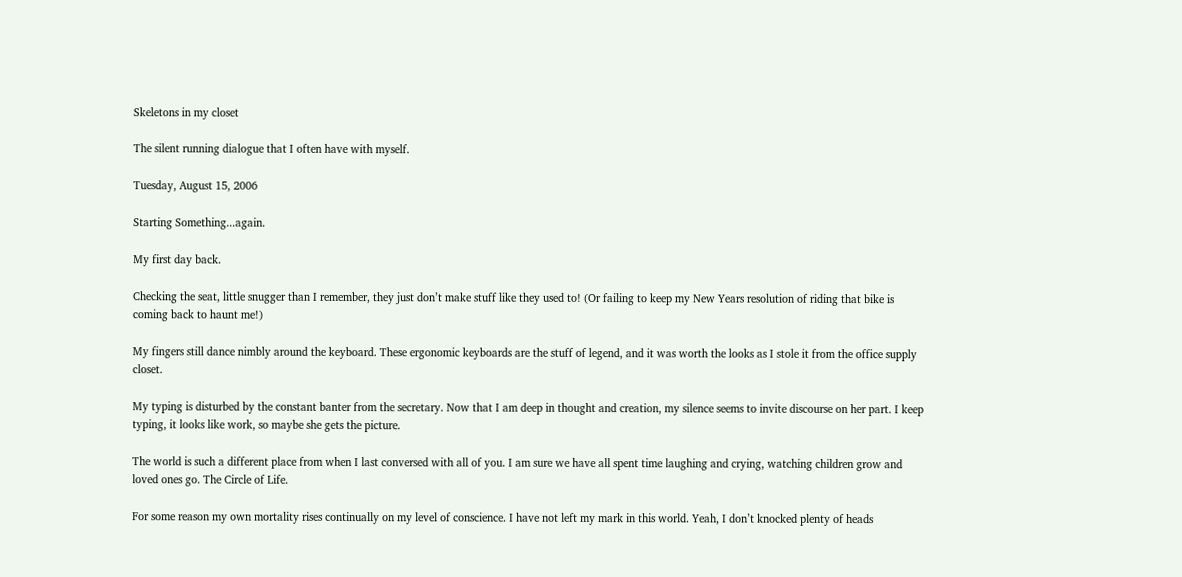Skeletons in my closet

The silent running dialogue that I often have with myself.

Tuesday, August 15, 2006

Starting Something...again.

My first day back.

Checking the seat, little snugger than I remember, they just don’t make stuff like they used to! (Or failing to keep my New Years resolution of riding that bike is coming back to haunt me!)

My fingers still dance nimbly around the keyboard. These ergonomic keyboards are the stuff of legend, and it was worth the looks as I stole it from the office supply closet.

My typing is disturbed by the constant banter from the secretary. Now that I am deep in thought and creation, my silence seems to invite discourse on her part. I keep typing, it looks like work, so maybe she gets the picture.

The world is such a different place from when I last conversed with all of you. I am sure we have all spent time laughing and crying, watching children grow and loved ones go. The Circle of Life.

For some reason my own mortality rises continually on my level of conscience. I have not left my mark in this world. Yeah, I don’t knocked plenty of heads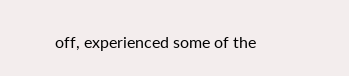off, experienced some of the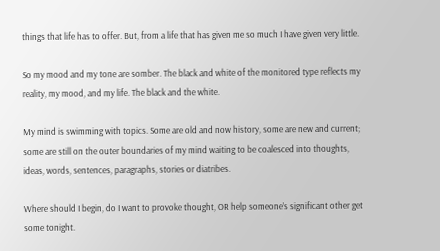things that life has to offer. But, from a life that has given me so much I have given very little.

So my mood and my tone are somber. The black and white of the monitored type reflects my reality, my mood, and my life. The black and the white.

My mind is swimming with topics. Some are old and now history, some are new and current; some are still on the outer boundaries of my mind waiting to be coalesced into thoughts, ideas, words, sentences, paragraphs, stories or diatribes.

Where should I begin, do I want to provoke thought, OR help someone’s significant other get some tonight.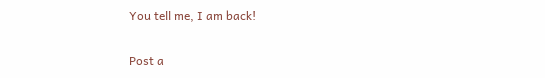You tell me, I am back!


Post a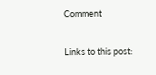Comment

Links to this post: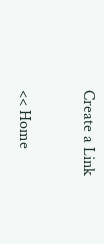Create a Link

<< Home